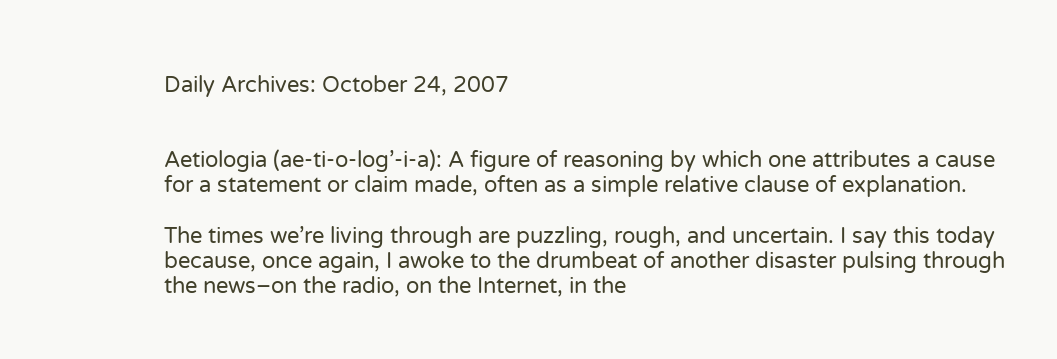Daily Archives: October 24, 2007


Aetiologia (ae-ti-o-log’-i-a): A figure of reasoning by which one attributes a cause for a statement or claim made, often as a simple relative clause of explanation.

The times we’re living through are puzzling, rough, and uncertain. I say this today because, once again, I awoke to the drumbeat of another disaster pulsing through the news–on the radio, on the Internet, in the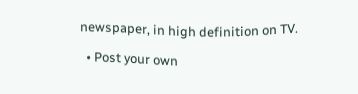newspaper, in high definition on TV.

  • Post your own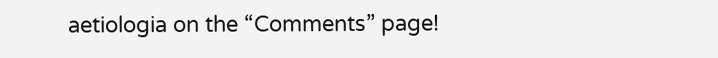aetiologia on the “Comments” page!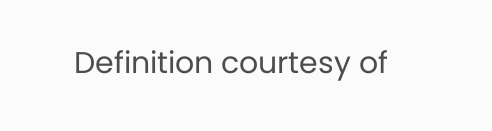Definition courtesy of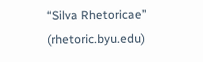“Silva Rhetoricae” (rhetoric.byu.edu)